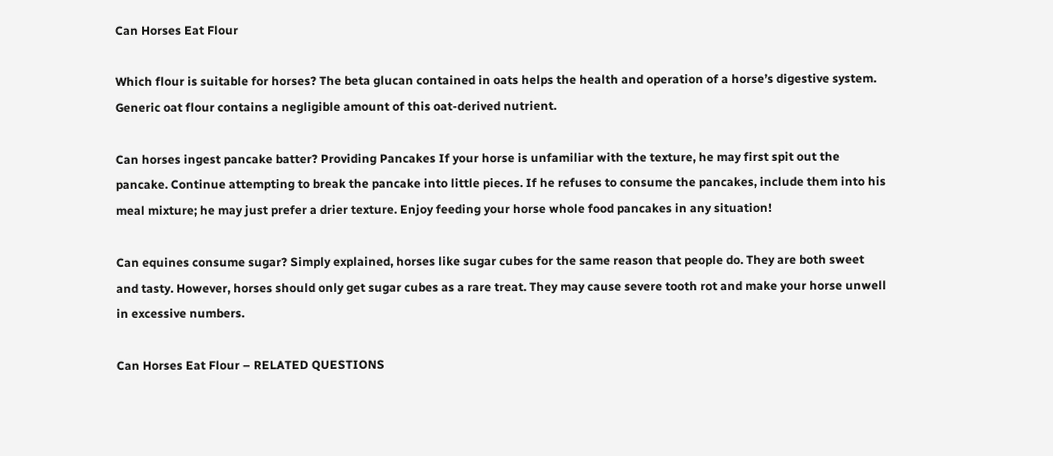Can Horses Eat Flour

Which flour is suitable for horses? The beta glucan contained in oats helps the health and operation of a horse’s digestive system. Generic oat flour contains a negligible amount of this oat-derived nutrient.

Can horses ingest pancake batter? Providing Pancakes If your horse is unfamiliar with the texture, he may first spit out the pancake. Continue attempting to break the pancake into little pieces. If he refuses to consume the pancakes, include them into his meal mixture; he may just prefer a drier texture. Enjoy feeding your horse whole food pancakes in any situation!

Can equines consume sugar? Simply explained, horses like sugar cubes for the same reason that people do. They are both sweet and tasty. However, horses should only get sugar cubes as a rare treat. They may cause severe tooth rot and make your horse unwell in excessive numbers.

Can Horses Eat Flour – RELATED QUESTIONS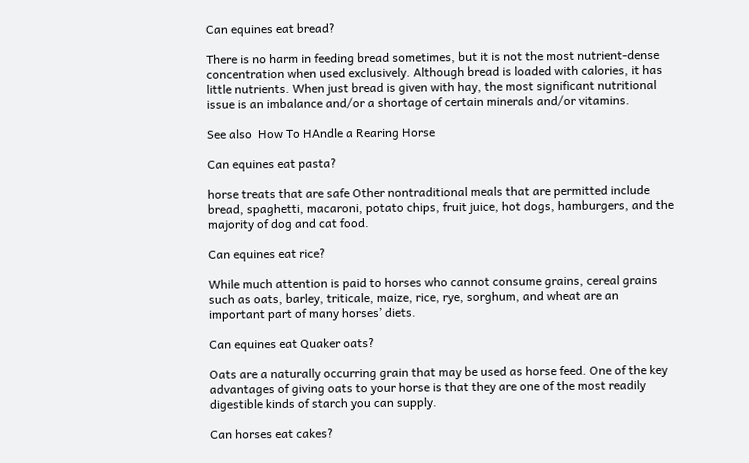Can equines eat bread?

There is no harm in feeding bread sometimes, but it is not the most nutrient-dense concentration when used exclusively. Although bread is loaded with calories, it has little nutrients. When just bread is given with hay, the most significant nutritional issue is an imbalance and/or a shortage of certain minerals and/or vitamins.

See also  How To HAndle a Rearing Horse

Can equines eat pasta?

horse treats that are safe Other nontraditional meals that are permitted include bread, spaghetti, macaroni, potato chips, fruit juice, hot dogs, hamburgers, and the majority of dog and cat food.

Can equines eat rice?

While much attention is paid to horses who cannot consume grains, cereal grains such as oats, barley, triticale, maize, rice, rye, sorghum, and wheat are an important part of many horses’ diets.

Can equines eat Quaker oats?

Oats are a naturally occurring grain that may be used as horse feed. One of the key advantages of giving oats to your horse is that they are one of the most readily digestible kinds of starch you can supply.

Can horses eat cakes?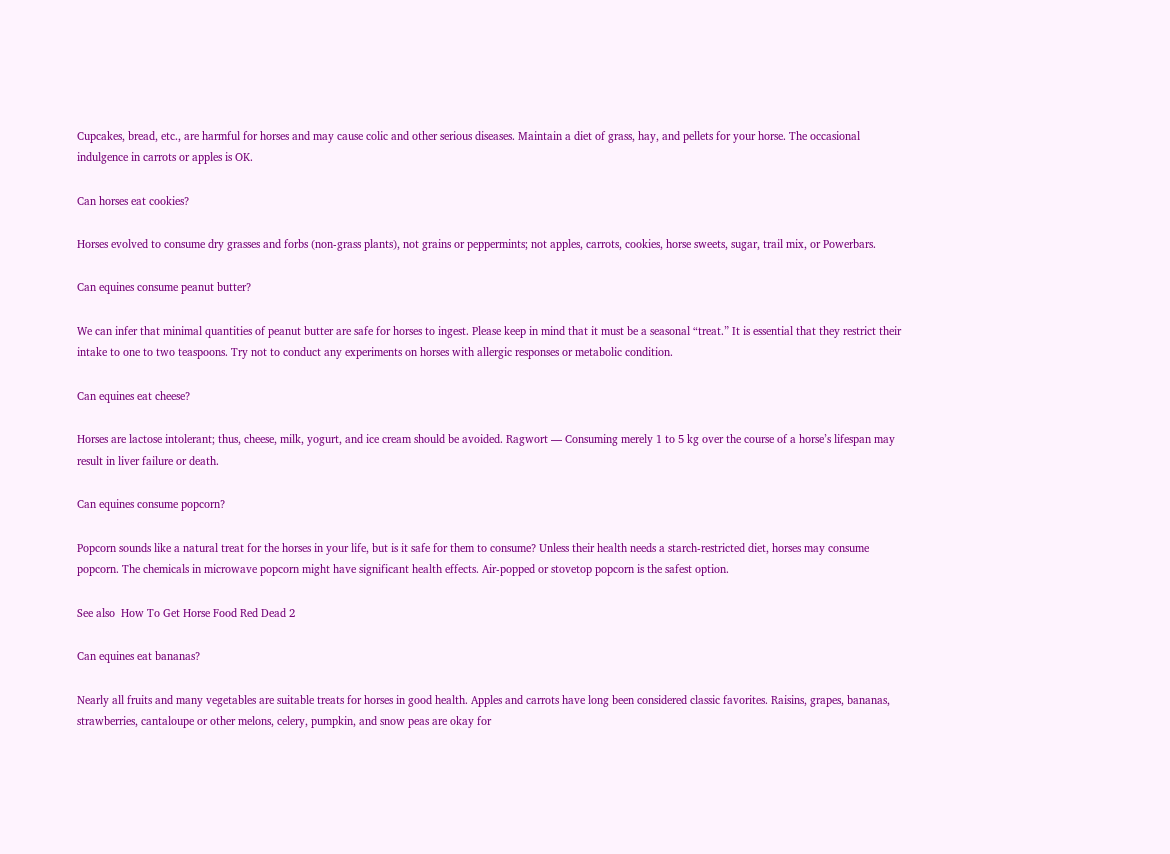Cupcakes, bread, etc., are harmful for horses and may cause colic and other serious diseases. Maintain a diet of grass, hay, and pellets for your horse. The occasional indulgence in carrots or apples is OK.

Can horses eat cookies?

Horses evolved to consume dry grasses and forbs (non-grass plants), not grains or peppermints; not apples, carrots, cookies, horse sweets, sugar, trail mix, or Powerbars.

Can equines consume peanut butter?

We can infer that minimal quantities of peanut butter are safe for horses to ingest. Please keep in mind that it must be a seasonal “treat.” It is essential that they restrict their intake to one to two teaspoons. Try not to conduct any experiments on horses with allergic responses or metabolic condition.

Can equines eat cheese?

Horses are lactose intolerant; thus, cheese, milk, yogurt, and ice cream should be avoided. Ragwort — Consuming merely 1 to 5 kg over the course of a horse’s lifespan may result in liver failure or death.

Can equines consume popcorn?

Popcorn sounds like a natural treat for the horses in your life, but is it safe for them to consume? Unless their health needs a starch-restricted diet, horses may consume popcorn. The chemicals in microwave popcorn might have significant health effects. Air-popped or stovetop popcorn is the safest option.

See also  How To Get Horse Food Red Dead 2

Can equines eat bananas?

Nearly all fruits and many vegetables are suitable treats for horses in good health. Apples and carrots have long been considered classic favorites. Raisins, grapes, bananas, strawberries, cantaloupe or other melons, celery, pumpkin, and snow peas are okay for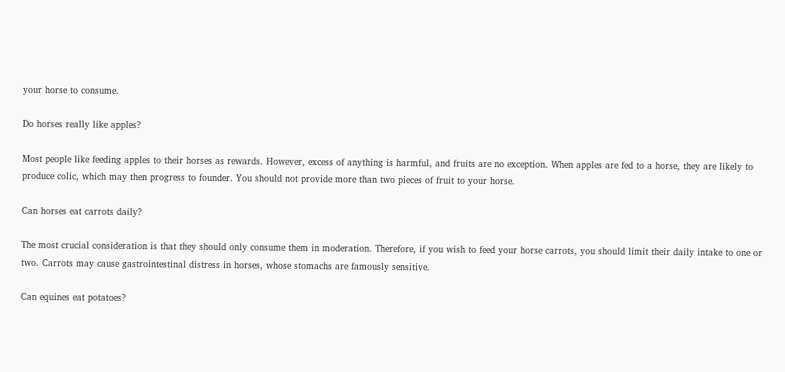your horse to consume.

Do horses really like apples?

Most people like feeding apples to their horses as rewards. However, excess of anything is harmful, and fruits are no exception. When apples are fed to a horse, they are likely to produce colic, which may then progress to founder. You should not provide more than two pieces of fruit to your horse.

Can horses eat carrots daily?

The most crucial consideration is that they should only consume them in moderation. Therefore, if you wish to feed your horse carrots, you should limit their daily intake to one or two. Carrots may cause gastrointestinal distress in horses, whose stomachs are famously sensitive.

Can equines eat potatoes?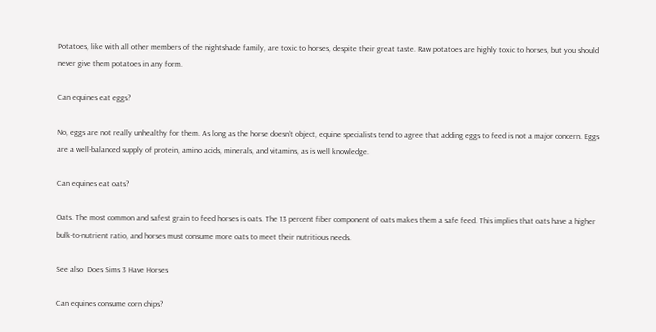Potatoes, like with all other members of the nightshade family, are toxic to horses, despite their great taste. Raw potatoes are highly toxic to horses, but you should never give them potatoes in any form.

Can equines eat eggs?

No, eggs are not really unhealthy for them. As long as the horse doesn’t object, equine specialists tend to agree that adding eggs to feed is not a major concern. Eggs are a well-balanced supply of protein, amino acids, minerals, and vitamins, as is well knowledge.

Can equines eat oats?

Oats. The most common and safest grain to feed horses is oats. The 13 percent fiber component of oats makes them a safe feed. This implies that oats have a higher bulk-to-nutrient ratio, and horses must consume more oats to meet their nutritious needs.

See also  Does Sims 3 Have Horses

Can equines consume corn chips?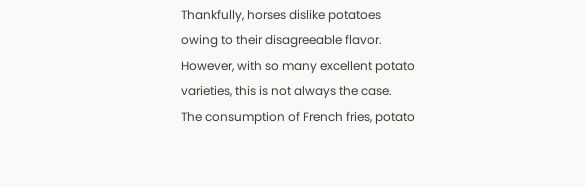Thankfully, horses dislike potatoes owing to their disagreeable flavor. However, with so many excellent potato varieties, this is not always the case. The consumption of French fries, potato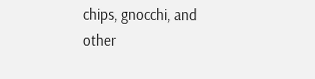chips, gnocchi, and other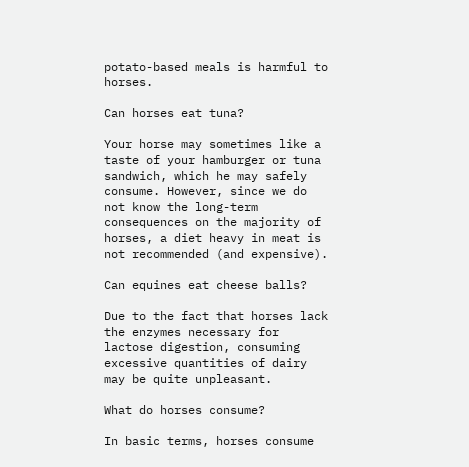potato-based meals is harmful to horses.

Can horses eat tuna?

Your horse may sometimes like a taste of your hamburger or tuna sandwich, which he may safely consume. However, since we do not know the long-term consequences on the majority of horses, a diet heavy in meat is not recommended (and expensive).

Can equines eat cheese balls?

Due to the fact that horses lack the enzymes necessary for lactose digestion, consuming excessive quantities of dairy may be quite unpleasant.

What do horses consume?

In basic terms, horses consume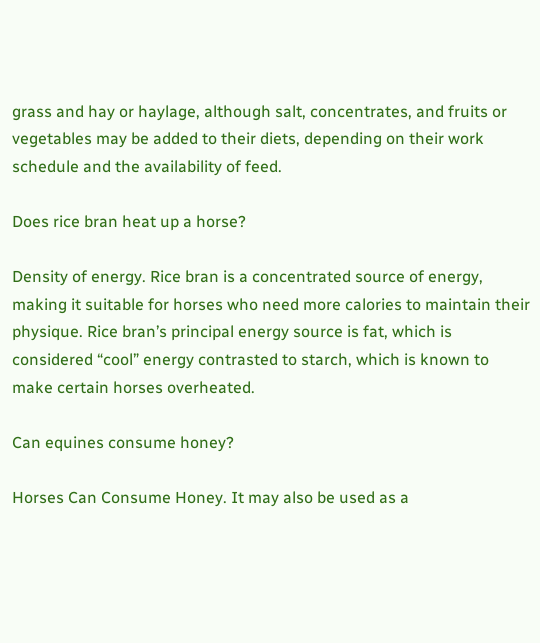grass and hay or haylage, although salt, concentrates, and fruits or vegetables may be added to their diets, depending on their work schedule and the availability of feed.

Does rice bran heat up a horse?

Density of energy. Rice bran is a concentrated source of energy, making it suitable for horses who need more calories to maintain their physique. Rice bran’s principal energy source is fat, which is considered “cool” energy contrasted to starch, which is known to make certain horses overheated.

Can equines consume honey?

Horses Can Consume Honey. It may also be used as a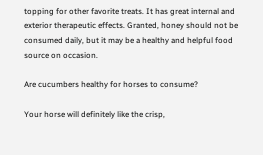topping for other favorite treats. It has great internal and exterior therapeutic effects. Granted, honey should not be consumed daily, but it may be a healthy and helpful food source on occasion.

Are cucumbers healthy for horses to consume?

Your horse will definitely like the crisp,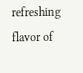refreshing flavor of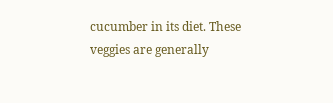cucumber in its diet. These veggies are generally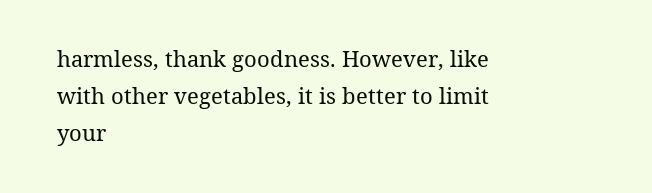harmless, thank goodness. However, like with other vegetables, it is better to limit your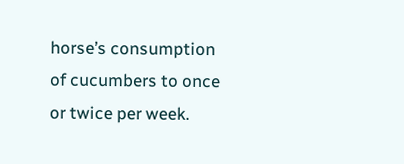horse’s consumption of cucumbers to once or twice per week.